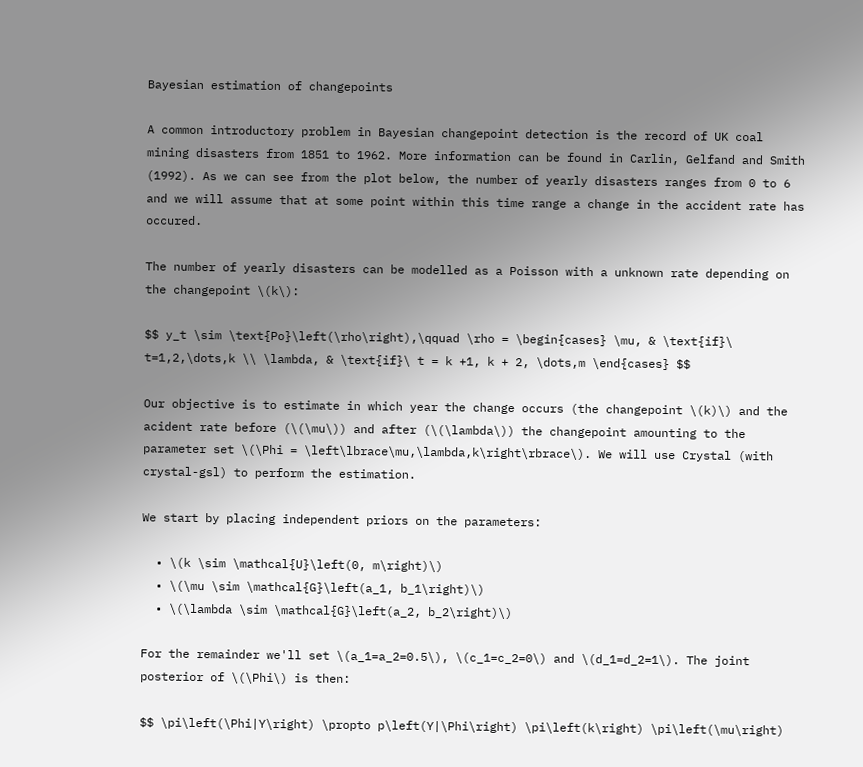Bayesian estimation of changepoints

A common introductory problem in Bayesian changepoint detection is the record of UK coal mining disasters from 1851 to 1962. More information can be found in Carlin, Gelfand and Smith (1992). As we can see from the plot below, the number of yearly disasters ranges from 0 to 6 and we will assume that at some point within this time range a change in the accident rate has occured.

The number of yearly disasters can be modelled as a Poisson with a unknown rate depending on the changepoint \(k\):

$$ y_t \sim \text{Po}\left(\rho\right),\qquad \rho = \begin{cases} \mu, & \text{if}\ t=1,2,\dots,k \\ \lambda, & \text{if}\ t = k +1, k + 2, \dots,m \end{cases} $$

Our objective is to estimate in which year the change occurs (the changepoint \(k)\) and the acident rate before (\(\mu\)) and after (\(\lambda\)) the changepoint amounting to the parameter set \(\Phi = \left\lbrace\mu,\lambda,k\right\rbrace\). We will use Crystal (with crystal-gsl) to perform the estimation.

We start by placing independent priors on the parameters:

  • \(k \sim \mathcal{U}\left(0, m\right)\)
  • \(\mu \sim \mathcal{G}\left(a_1, b_1\right)\)
  • \(\lambda \sim \mathcal{G}\left(a_2, b_2\right)\)

For the remainder we'll set \(a_1=a_2=0.5\), \(c_1=c_2=0\) and \(d_1=d_2=1\). The joint posterior of \(\Phi\) is then:

$$ \pi\left(\Phi|Y\right) \propto p\left(Y|\Phi\right) \pi\left(k\right) \pi\left(\mu\right)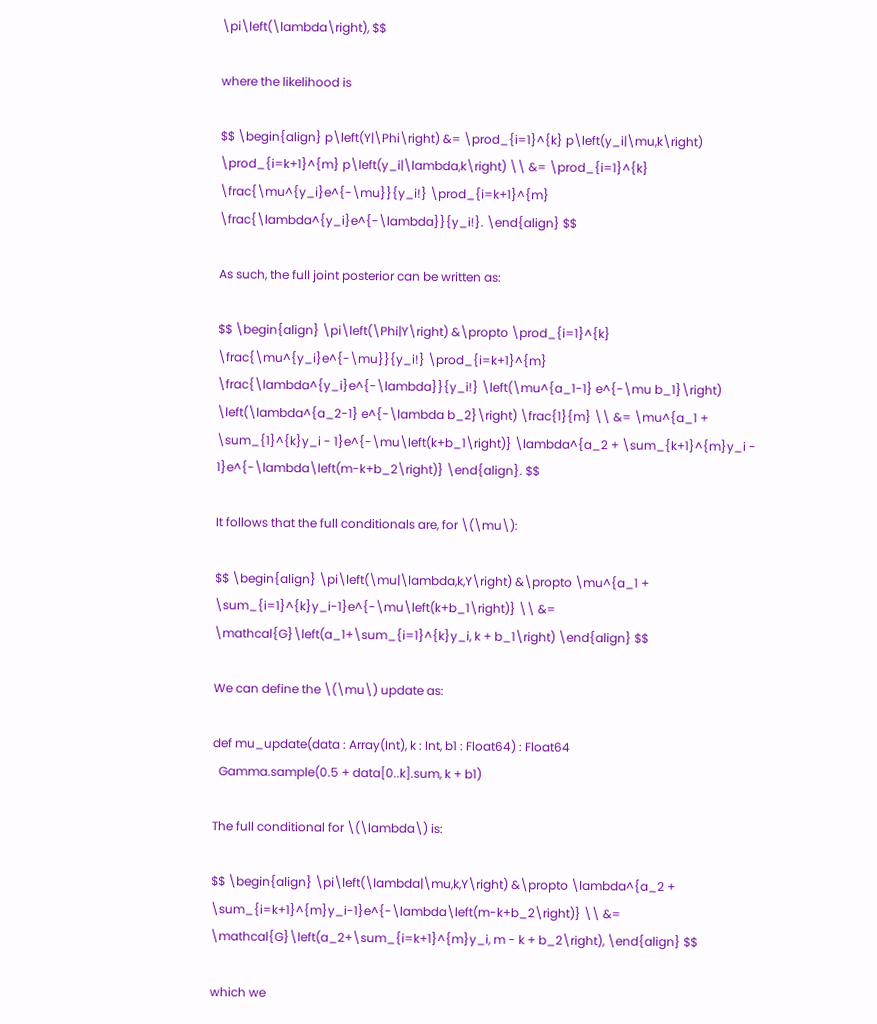\pi\left(\lambda\right), $$

where the likelihood is

$$ \begin{align} p\left(Y|\Phi\right) &= \prod_{i=1}^{k} p\left(y_i|\mu,k\right) \prod_{i=k+1}^{m} p\left(y_i|\lambda,k\right) \\ &= \prod_{i=1}^{k} \frac{\mu^{y_i}e^{-\mu}}{y_i!} \prod_{i=k+1}^{m} \frac{\lambda^{y_i}e^{-\lambda}}{y_i!}. \end{align} $$

As such, the full joint posterior can be written as:

$$ \begin{align} \pi\left(\Phi|Y\right) &\propto \prod_{i=1}^{k} \frac{\mu^{y_i}e^{-\mu}}{y_i!} \prod_{i=k+1}^{m} \frac{\lambda^{y_i}e^{-\lambda}}{y_i!} \left(\mu^{a_1-1} e^{-\mu b_1}\right) \left(\lambda^{a_2-1} e^{-\lambda b_2}\right) \frac{1}{m} \\ &= \mu^{a_1 + \sum_{1}^{k}y_i - 1}e^{-\mu\left(k+b_1\right)} \lambda^{a_2 + \sum_{k+1}^{m}y_i - 1}e^{-\lambda\left(m-k+b_2\right)} \end{align}. $$

It follows that the full conditionals are, for \(\mu\):

$$ \begin{align} \pi\left(\mu|\lambda,k,Y\right) &\propto \mu^{a_1 + \sum_{i=1}^{k}y_i-1}e^{-\mu\left(k+b_1\right)} \\ &= \mathcal{G}\left(a_1+\sum_{i=1}^{k}y_i, k + b_1\right) \end{align} $$

We can define the \(\mu\) update as:

def mu_update(data : Array(Int), k : Int, b1 : Float64) : Float64
  Gamma.sample(0.5 + data[0..k].sum, k + b1)

The full conditional for \(\lambda\) is:

$$ \begin{align} \pi\left(\lambda|\mu,k,Y\right) &\propto \lambda^{a_2 + \sum_{i=k+1}^{m}y_i-1}e^{-\lambda\left(m-k+b_2\right)} \\ &= \mathcal{G}\left(a_2+\sum_{i=k+1}^{m}y_i, m - k + b_2\right), \end{align} $$

which we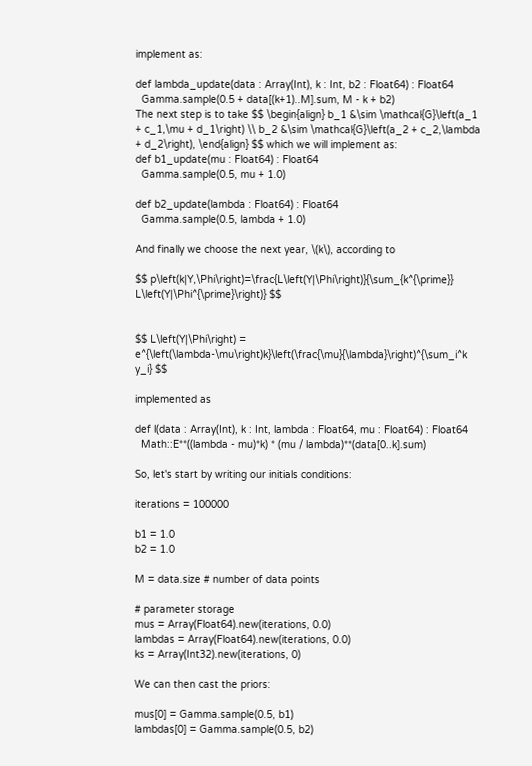implement as:

def lambda_update(data : Array(Int), k : Int, b2 : Float64) : Float64
  Gamma.sample(0.5 + data[(k+1)..M].sum, M - k + b2)
The next step is to take $$ \begin{align} b_1 &\sim \mathcal{G}\left(a_1 + c_1,\mu + d_1\right) \\ b_2 &\sim \mathcal{G}\left(a_2 + c_2,\lambda + d_2\right), \end{align} $$ which we will implement as:
def b1_update(mu : Float64) : Float64
  Gamma.sample(0.5, mu + 1.0)

def b2_update(lambda : Float64) : Float64
  Gamma.sample(0.5, lambda + 1.0)

And finally we choose the next year, \(k\), according to

$$ p\left(k|Y,\Phi\right)=\frac{L\left(Y|\Phi\right)}{\sum_{k^{\prime}} L\left(Y|\Phi^{\prime}\right)} $$


$$ L\left(Y|\Phi\right) = e^{\left(\lambda-\mu\right)k}\left(\frac{\mu}{\lambda}\right)^{\sum_i^k y_i} $$

implemented as

def l(data : Array(Int), k : Int, lambda : Float64, mu : Float64) : Float64
  Math::E**((lambda - mu)*k) * (mu / lambda)**(data[0..k].sum)

So, let's start by writing our initials conditions:

iterations = 100000

b1 = 1.0
b2 = 1.0

M = data.size # number of data points

# parameter storage
mus = Array(Float64).new(iterations, 0.0)
lambdas = Array(Float64).new(iterations, 0.0)
ks = Array(Int32).new(iterations, 0)

We can then cast the priors:

mus[0] = Gamma.sample(0.5, b1)
lambdas[0] = Gamma.sample(0.5, b2)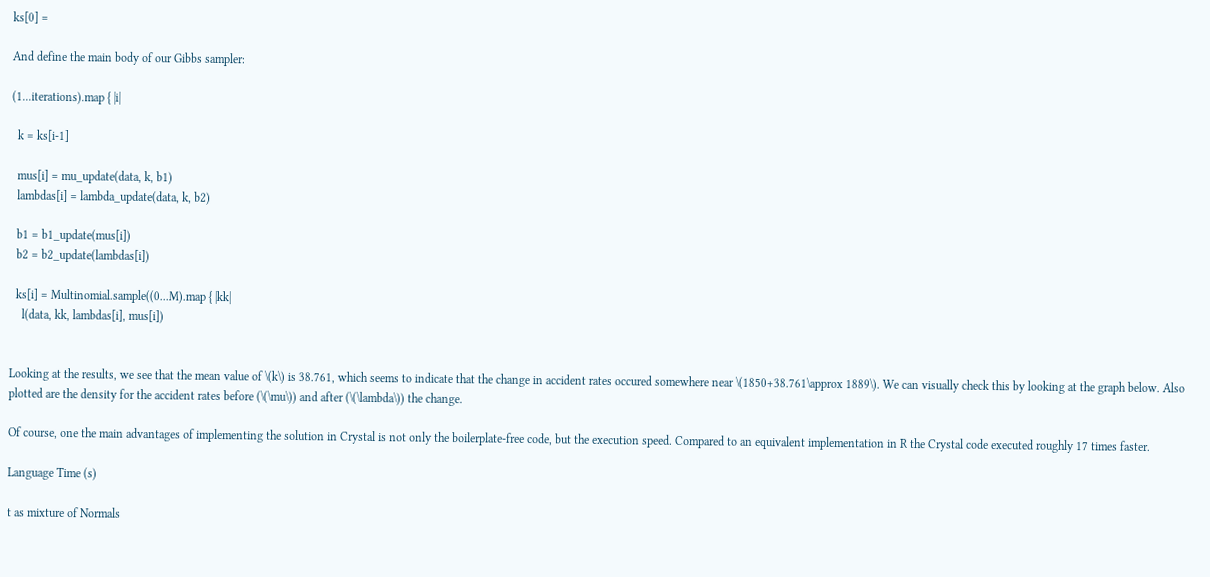ks[0] =

And define the main body of our Gibbs sampler:

(1...iterations).map { |i|

  k = ks[i-1]

  mus[i] = mu_update(data, k, b1)
  lambdas[i] = lambda_update(data, k, b2)

  b1 = b1_update(mus[i])
  b2 = b2_update(lambdas[i])

  ks[i] = Multinomial.sample((0...M).map { |kk|
    l(data, kk, lambdas[i], mus[i])


Looking at the results, we see that the mean value of \(k\) is 38.761, which seems to indicate that the change in accident rates occured somewhere near \(1850+38.761\approx 1889\). We can visually check this by looking at the graph below. Also plotted are the density for the accident rates before (\(\mu\)) and after (\(\lambda\)) the change.

Of course, one the main advantages of implementing the solution in Crystal is not only the boilerplate-free code, but the execution speed. Compared to an equivalent implementation in R the Crystal code executed roughly 17 times faster.

Language Time (s)

t as mixture of Normals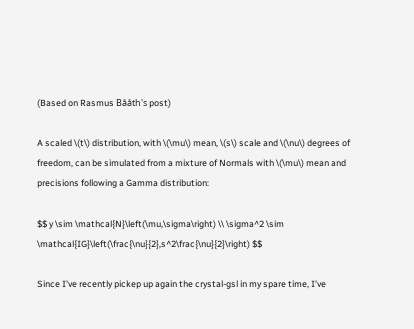(Based on Rasmus Bååth's post)

A scaled \(t\) distribution, with \(\mu\) mean, \(s\) scale and \(\nu\) degrees of freedom, can be simulated from a mixture of Normals with \(\mu\) mean and precisions following a Gamma distribution:

$$ y \sim \mathcal{N}\left(\mu,\sigma\right) \\ \sigma^2 \sim \mathcal{IG}\left(\frac{\nu}{2},s^2\frac{\nu}{2}\right) $$

Since I've recently pickep up again the crystal-gsl in my spare time, I've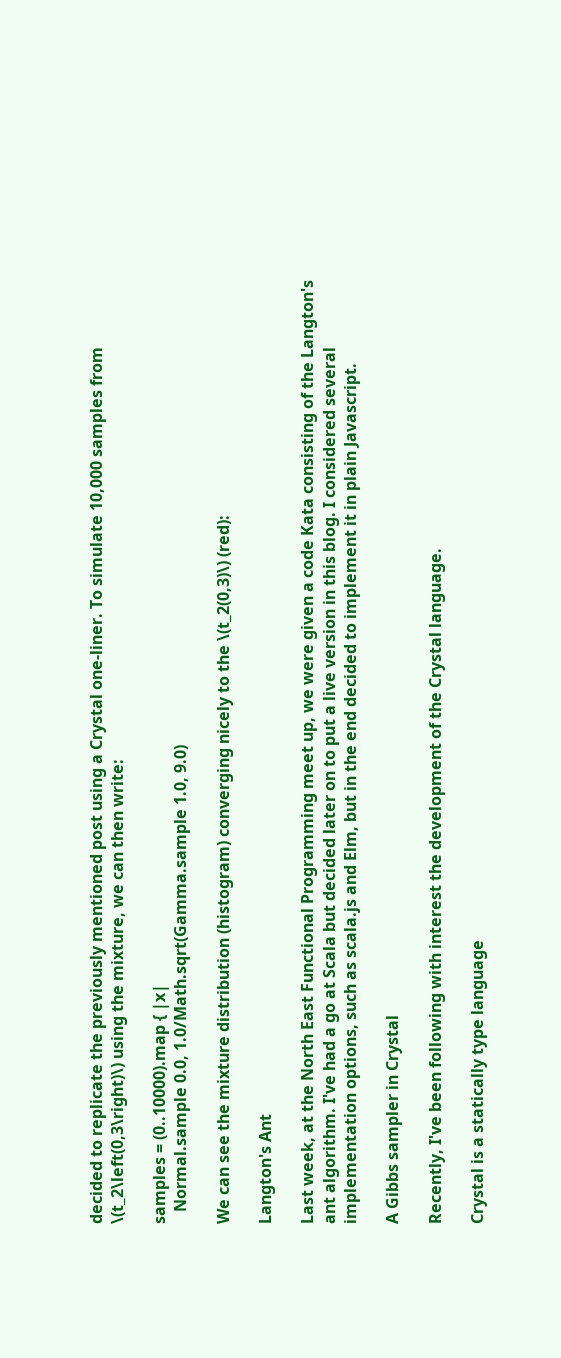decided to replicate the previously mentioned post using a Crystal one-liner. To simulate 10,000 samples from \(t_2\left(0,3\right)\) using the mixture, we can then write:

samples = (0..10000).map { |x|
   Normal.sample 0.0, 1.0/Math.sqrt(Gamma.sample 1.0, 9.0)

We can see the mixture distribution (histogram) converging nicely to the \(t_2(0,3)\) (red):

Langton's Ant

Last week, at the North East Functional Programming meet up, we were given a code Kata consisting of the Langton's ant algorithm. I've had a go at Scala but decided later on to put a live version in this blog. I considered several implementation options, such as scala.js and Elm, but in the end decided to implement it in plain Javascript.

A Gibbs sampler in Crystal

Recently, I've been following with interest the development of the Crystal language.

Crystal is a statically type language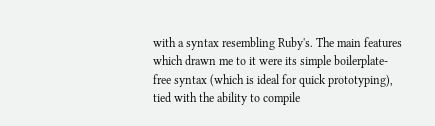with a syntax resembling Ruby's. The main features which drawn me to it were its simple boilerplate-free syntax (which is ideal for quick prototyping), tied with the ability to compile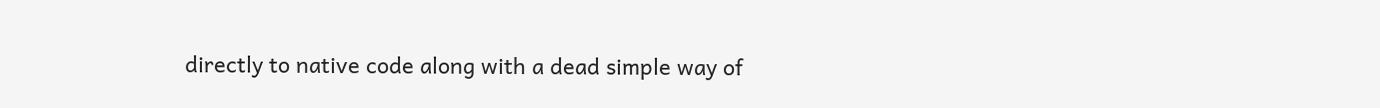directly to native code along with a dead simple way of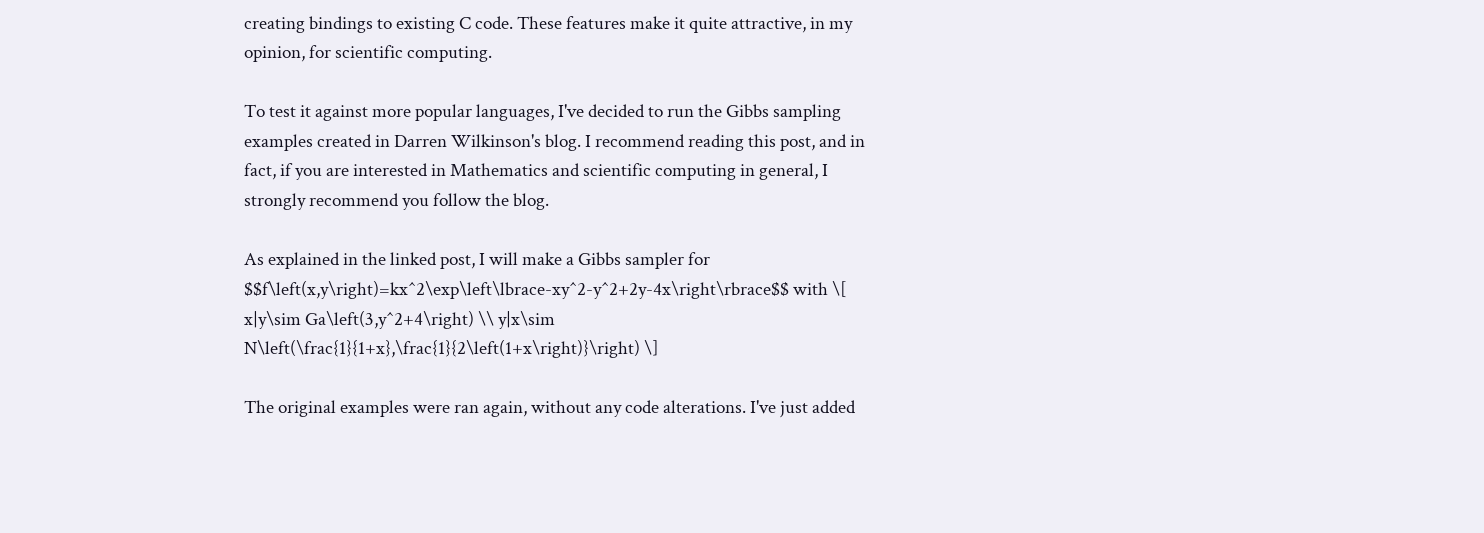creating bindings to existing C code. These features make it quite attractive, in my opinion, for scientific computing.

To test it against more popular languages, I've decided to run the Gibbs sampling examples created in Darren Wilkinson's blog. I recommend reading this post, and in fact, if you are interested in Mathematics and scientific computing in general, I strongly recommend you follow the blog.

As explained in the linked post, I will make a Gibbs sampler for $$f\left(x,y\right)=kx^2\exp\left\lbrace-xy^2-y^2+2y-4x\right\rbrace$$ with \[ x|y\sim Ga\left(3,y^2+4\right) \\ y|x\sim N\left(\frac{1}{1+x},\frac{1}{2\left(1+x\right)}\right) \]

The original examples were ran again, without any code alterations. I've just added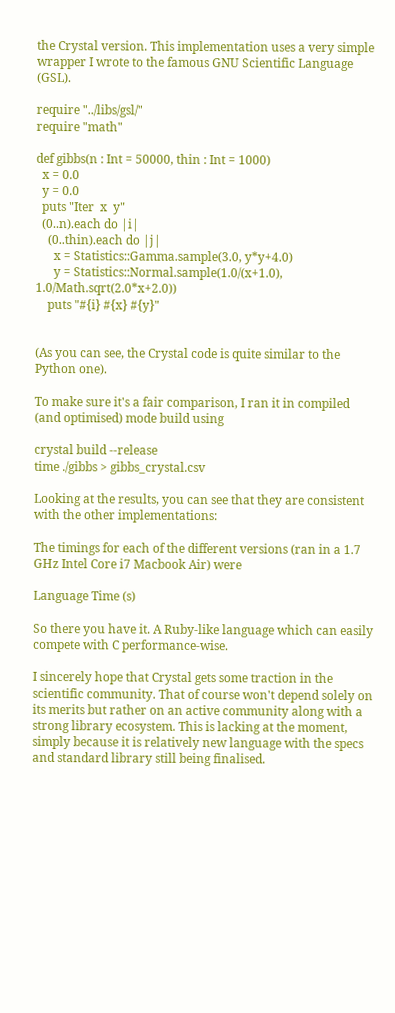the Crystal version. This implementation uses a very simple wrapper I wrote to the famous GNU Scientific Language (GSL).

require "../libs/gsl/"
require "math"

def gibbs(n : Int = 50000, thin : Int = 1000)
  x = 0.0
  y = 0.0
  puts "Iter  x  y"
  (0..n).each do |i|
    (0..thin).each do |j|
      x = Statistics::Gamma.sample(3.0, y*y+4.0)
      y = Statistics::Normal.sample(1.0/(x+1.0), 1.0/Math.sqrt(2.0*x+2.0))
    puts "#{i} #{x} #{y}"


(As you can see, the Crystal code is quite similar to the Python one).

To make sure it's a fair comparison, I ran it in compiled (and optimised) mode build using

crystal build --release
time ./gibbs > gibbs_crystal.csv

Looking at the results, you can see that they are consistent with the other implementations:

The timings for each of the different versions (ran in a 1.7 GHz Intel Core i7 Macbook Air) were

Language Time (s)

So there you have it. A Ruby-like language which can easily compete with C performance-wise.

I sincerely hope that Crystal gets some traction in the scientific community. That of course won't depend solely on its merits but rather on an active community along with a strong library ecosystem. This is lacking at the moment, simply because it is relatively new language with the specs and standard library still being finalised.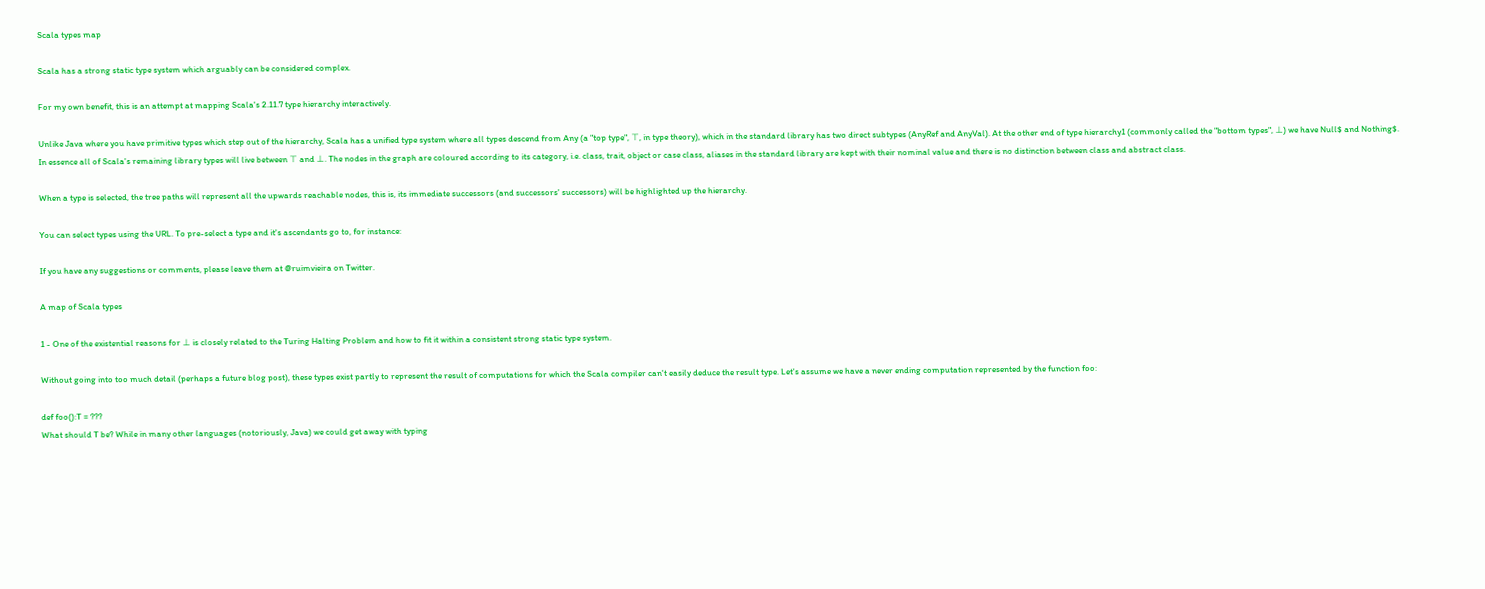Scala types map

Scala has a strong static type system which arguably can be considered complex.

For my own benefit, this is an attempt at mapping Scala's 2.11.7 type hierarchy interactively.

Unlike Java where you have primitive types which step out of the hierarchy, Scala has a unified type system where all types descend from Any (a "top type", ⊤, in type theory), which in the standard library has two direct subtypes (AnyRef and AnyVal). At the other end of type hierarchy1 (commonly called the "bottom types", ⊥) we have Null$ and Nothing$. In essence all of Scala's remaining library types will live between ⊤ and ⊥. The nodes in the graph are coloured according to its category, i.e. class, trait, object or case class, aliases in the standard library are kept with their nominal value and there is no distinction between class and abstract class.

When a type is selected, the tree paths will represent all the upwards reachable nodes, this is, its immediate successors (and successors' successors) will be highlighted up the hierarchy.

You can select types using the URL. To pre-select a type and it's ascendants go to, for instance:

If you have any suggestions or comments, please leave them at @ruimvieira on Twitter.

A map of Scala types

1 - One of the existential reasons for ⊥ is closely related to the Turing Halting Problem and how to fit it within a consistent strong static type system.

Without going into too much detail (perhaps a future blog post), these types exist partly to represent the result of computations for which the Scala compiler can't easily deduce the result type. Let's assume we have a never ending computation represented by the function foo:

def foo():T = ???
What should T be? While in many other languages (notoriously, Java) we could get away with typing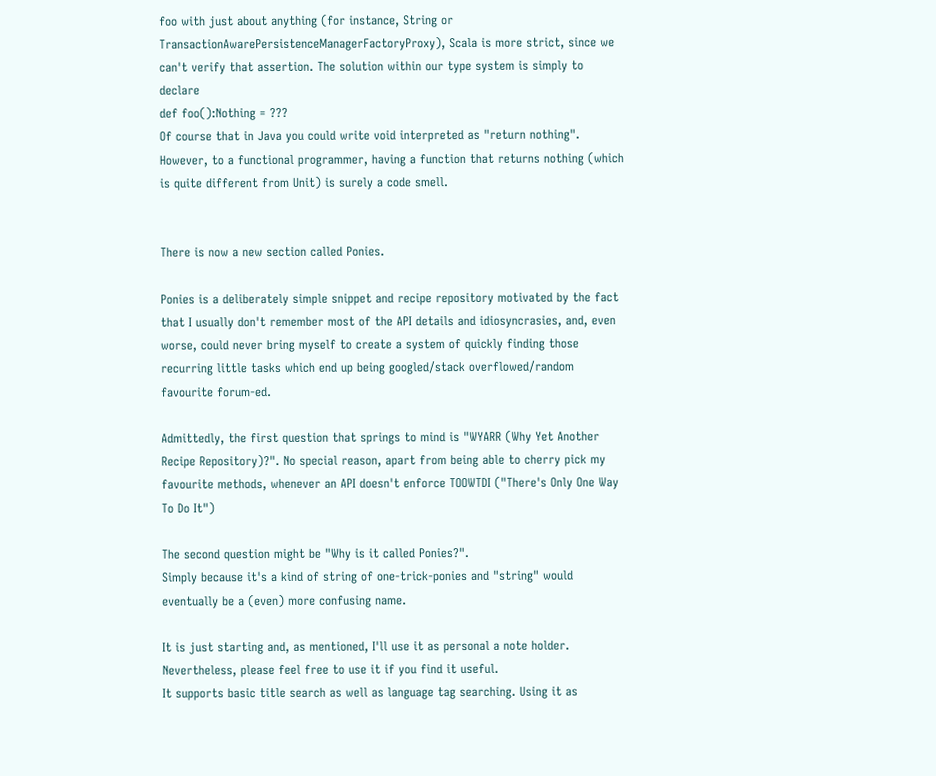foo with just about anything (for instance, String or TransactionAwarePersistenceManagerFactoryProxy), Scala is more strict, since we can't verify that assertion. The solution within our type system is simply to declare
def foo():Nothing = ???
Of course that in Java you could write void interpreted as "return nothing". However, to a functional programmer, having a function that returns nothing (which is quite different from Unit) is surely a code smell.


There is now a new section called Ponies.

Ponies is a deliberately simple snippet and recipe repository motivated by the fact that I usually don't remember most of the API details and idiosyncrasies, and, even worse, could never bring myself to create a system of quickly finding those recurring little tasks which end up being googled/stack overflowed/random favourite forum-ed.

Admittedly, the first question that springs to mind is "WYARR (Why Yet Another Recipe Repository)?". No special reason, apart from being able to cherry pick my favourite methods, whenever an API doesn't enforce TOOWTDI ("There's Only One Way To Do It")

The second question might be "Why is it called Ponies?".
Simply because it's a kind of string of one-trick-ponies and "string" would eventually be a (even) more confusing name.

It is just starting and, as mentioned, I'll use it as personal a note holder. Nevertheless, please feel free to use it if you find it useful.
It supports basic title search as well as language tag searching. Using it as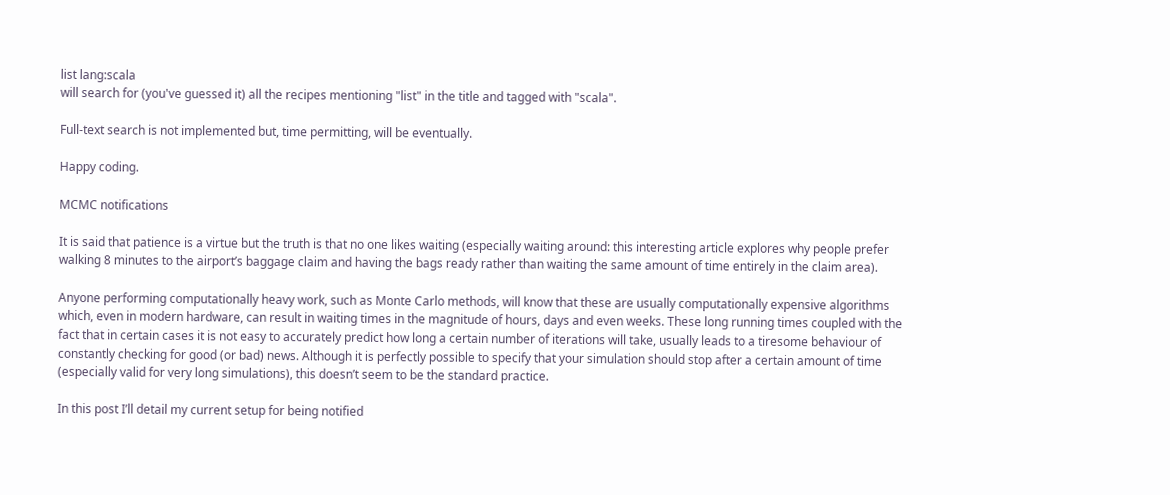list lang:scala
will search for (you've guessed it) all the recipes mentioning "list" in the title and tagged with "scala".

Full-text search is not implemented but, time permitting, will be eventually.

Happy coding.

MCMC notifications

It is said that patience is a virtue but the truth is that no one likes waiting (especially waiting around: this interesting article explores why people prefer walking 8 minutes to the airport’s baggage claim and having the bags ready rather than waiting the same amount of time entirely in the claim area).

Anyone performing computationally heavy work, such as Monte Carlo methods, will know that these are usually computationally expensive algorithms which, even in modern hardware, can result in waiting times in the magnitude of hours, days and even weeks. These long running times coupled with the fact that in certain cases it is not easy to accurately predict how long a certain number of iterations will take, usually leads to a tiresome behaviour of constantly checking for good (or bad) news. Although it is perfectly possible to specify that your simulation should stop after a certain amount of time (especially valid for very long simulations), this doesn’t seem to be the standard practice.

In this post I’ll detail my current setup for being notified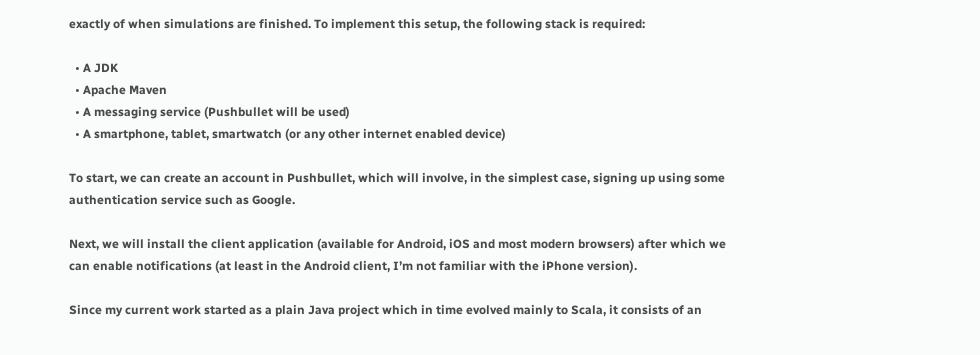exactly of when simulations are finished. To implement this setup, the following stack is required:

  • A JDK
  • Apache Maven
  • A messaging service (Pushbullet will be used)
  • A smartphone, tablet, smartwatch (or any other internet enabled device)

To start, we can create an account in Pushbullet, which will involve, in the simplest case, signing up using some authentication service such as Google.

Next, we will install the client application (available for Android, iOS and most modern browsers) after which we can enable notifications (at least in the Android client, I’m not familiar with the iPhone version).

Since my current work started as a plain Java project which in time evolved mainly to Scala, it consists of an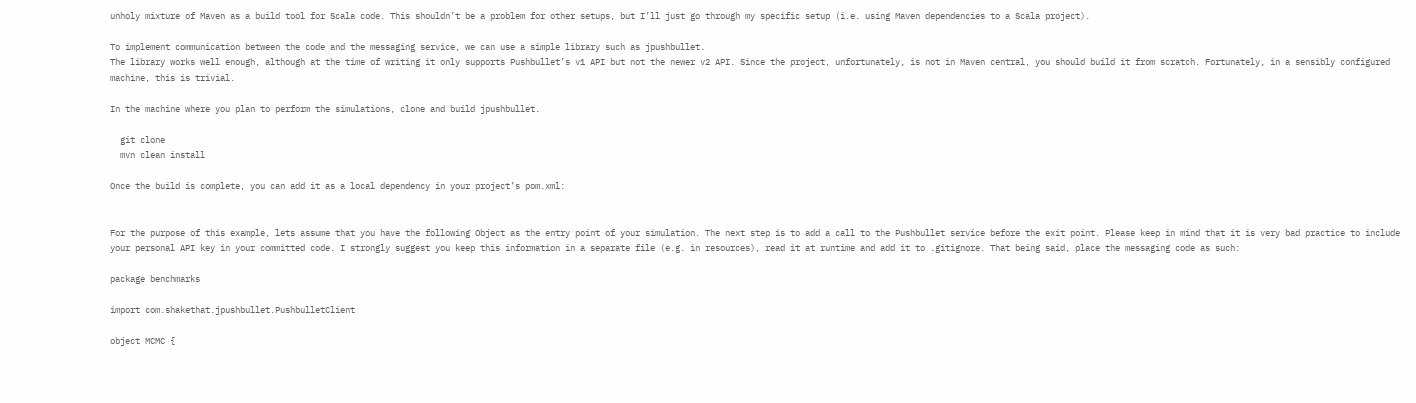unholy mixture of Maven as a build tool for Scala code. This shouldn’t be a problem for other setups, but I’ll just go through my specific setup (i.e. using Maven dependencies to a Scala project).

To implement communication between the code and the messaging service, we can use a simple library such as jpushbullet.
The library works well enough, although at the time of writing it only supports Pushbullet’s v1 API but not the newer v2 API. Since the project, unfortunately, is not in Maven central, you should build it from scratch. Fortunately, in a sensibly configured machine, this is trivial.

In the machine where you plan to perform the simulations, clone and build jpushbullet.

  git clone
  mvn clean install

Once the build is complete, you can add it as a local dependency in your project’s pom.xml:


For the purpose of this example, lets assume that you have the following Object as the entry point of your simulation. The next step is to add a call to the Pushbullet service before the exit point. Please keep in mind that it is very bad practice to include your personal API key in your committed code. I strongly suggest you keep this information in a separate file (e.g. in resources), read it at runtime and add it to .gitignore. That being said, place the messaging code as such:

package benchmarks

import com.shakethat.jpushbullet.PushbulletClient

object MCMC {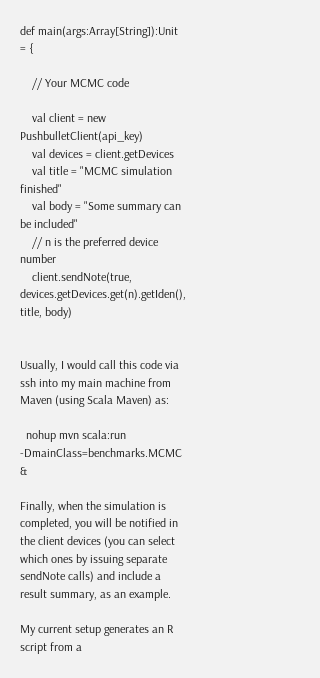def main(args:Array[String]):Unit = {

    // Your MCMC code

    val client = new PushbulletClient(api_key)
    val devices = client.getDevices
    val title = "MCMC simulation finished"
    val body = "Some summary can be included"
    // n is the preferred device number
    client.sendNote(true, devices.getDevices.get(n).getIden(), title, body)


Usually, I would call this code via ssh into my main machine from Maven (using Scala Maven) as:

  nohup mvn scala:run -DmainClass=benchmarks.MCMC &

Finally, when the simulation is completed, you will be notified in the client devices (you can select which ones by issuing separate sendNote calls) and include a result summary, as an example.

My current setup generates an R script from a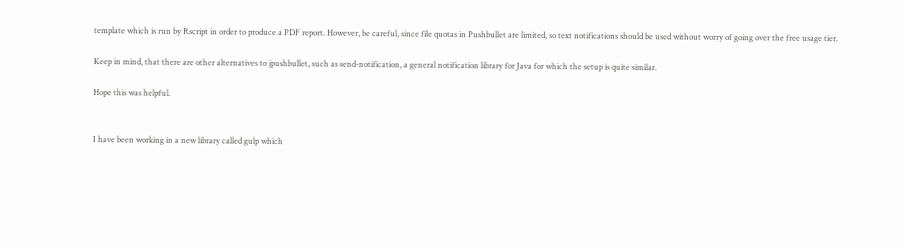template which is run by Rscript in order to produce a PDF report. However, be careful, since file quotas in Pushbullet are limited, so text notifications should be used without worry of going over the free usage tier.

Keep in mind, that there are other alternatives to jpushbullet, such as send-notification, a general notification library for Java for which the setup is quite similar.

Hope this was helpful.


I have been working in a new library called gulp which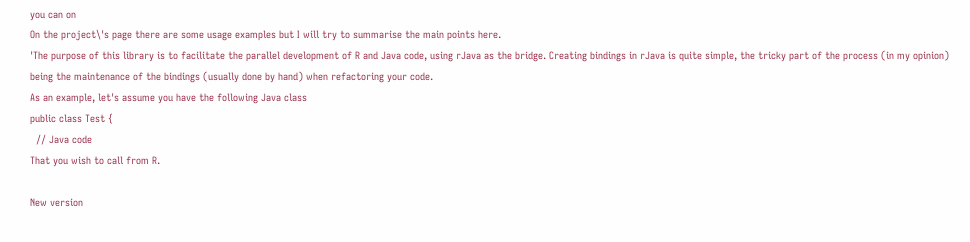you can on
On the project\'s page there are some usage examples but I will try to summarise the main points here.
'The purpose of this library is to facilitate the parallel development of R and Java code, using rJava as the bridge. Creating bindings in rJava is quite simple, the tricky part of the process (in my opinion) being the maintenance of the bindings (usually done by hand) when refactoring your code.
As an example, let's assume you have the following Java class
public class Test {
  // Java code
That you wish to call from R.

New version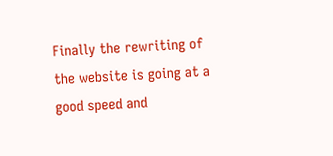Finally the rewriting of the website is going at a good speed and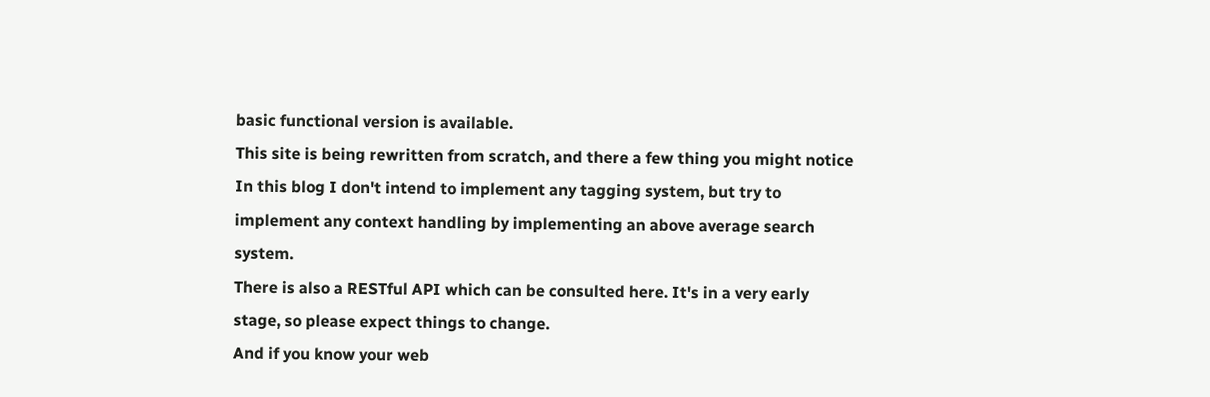basic functional version is available.
This site is being rewritten from scratch, and there a few thing you might notice
In this blog I don't intend to implement any tagging system, but try to implement any context handling by implementing an above average search system.
There is also a RESTful API which can be consulted here. It's in a very early stage, so please expect things to change.
And if you know your web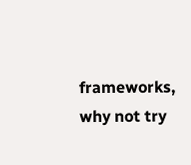frameworks, why not try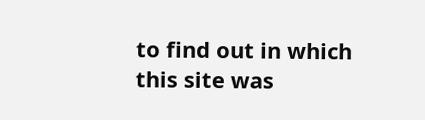to find out in which this site was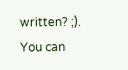written? ;).
You can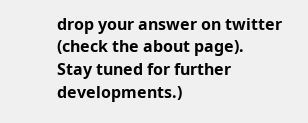drop your answer on twitter (check the about page).
Stay tuned for further developments.)